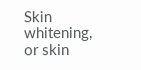Skin whitening, or skin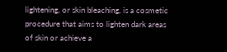lightening, or skin bleaching, is a cosmetic procedure that aims to lighten dark areas of skin or achieve a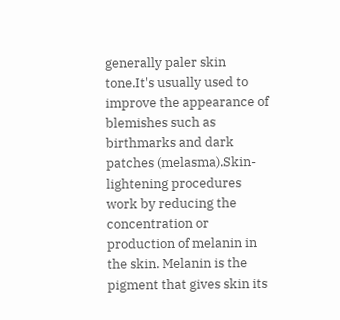generally paler skin tone.It's usually used to improve the appearance of blemishes such as birthmarks and dark patches (melasma).Skin-lightening procedures work by reducing the concentration or production of melanin in the skin. Melanin is the pigment that gives skin its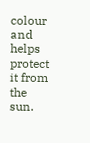colour and helps protect it from the sun.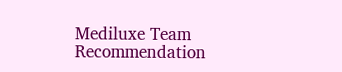Mediluxe Team Recommendation